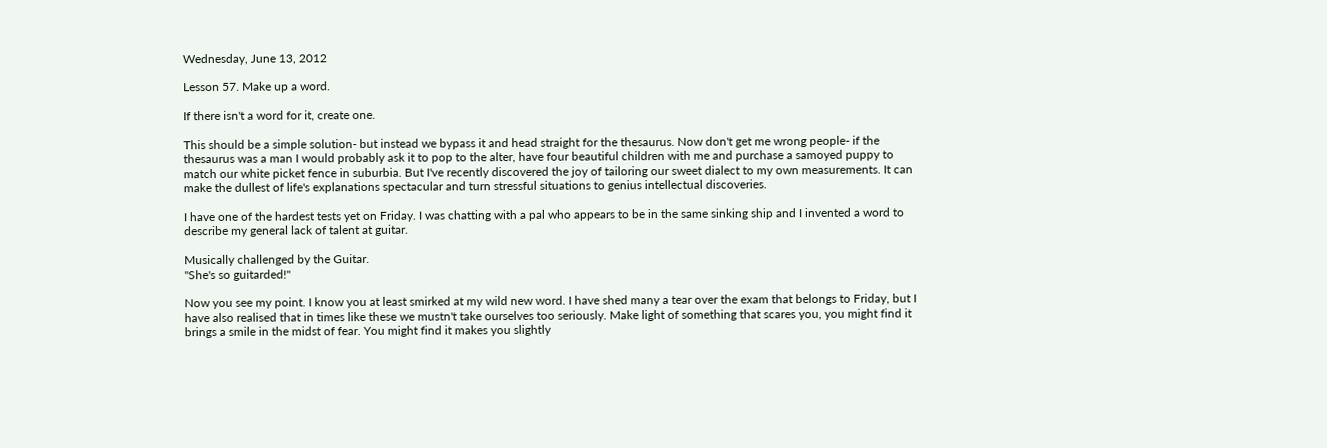Wednesday, June 13, 2012

Lesson 57. Make up a word.

If there isn't a word for it, create one.

This should be a simple solution- but instead we bypass it and head straight for the thesaurus. Now don't get me wrong people- if the thesaurus was a man I would probably ask it to pop to the alter, have four beautiful children with me and purchase a samoyed puppy to match our white picket fence in suburbia. But I've recently discovered the joy of tailoring our sweet dialect to my own measurements. It can make the dullest of life's explanations spectacular and turn stressful situations to genius intellectual discoveries.

I have one of the hardest tests yet on Friday. I was chatting with a pal who appears to be in the same sinking ship and I invented a word to describe my general lack of talent at guitar.

Musically challenged by the Guitar.
"She's so guitarded!"

Now you see my point. I know you at least smirked at my wild new word. I have shed many a tear over the exam that belongs to Friday, but I have also realised that in times like these we mustn't take ourselves too seriously. Make light of something that scares you, you might find it brings a smile in the midst of fear. You might find it makes you slightly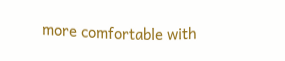more comfortable with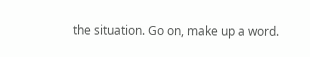the situation. Go on, make up a word.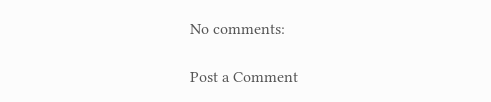No comments:

Post a Comment